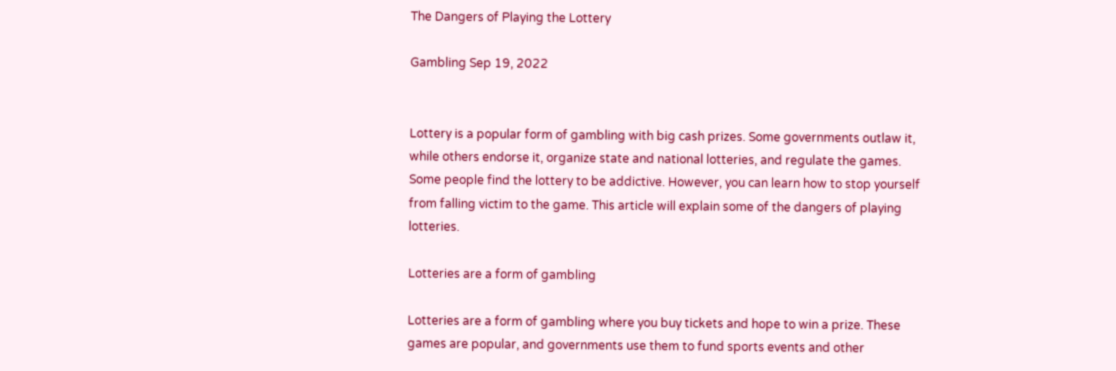The Dangers of Playing the Lottery

Gambling Sep 19, 2022


Lottery is a popular form of gambling with big cash prizes. Some governments outlaw it, while others endorse it, organize state and national lotteries, and regulate the games. Some people find the lottery to be addictive. However, you can learn how to stop yourself from falling victim to the game. This article will explain some of the dangers of playing lotteries.

Lotteries are a form of gambling

Lotteries are a form of gambling where you buy tickets and hope to win a prize. These games are popular, and governments use them to fund sports events and other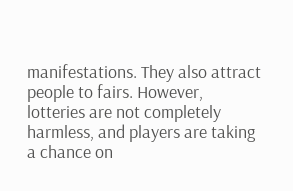manifestations. They also attract people to fairs. However, lotteries are not completely harmless, and players are taking a chance on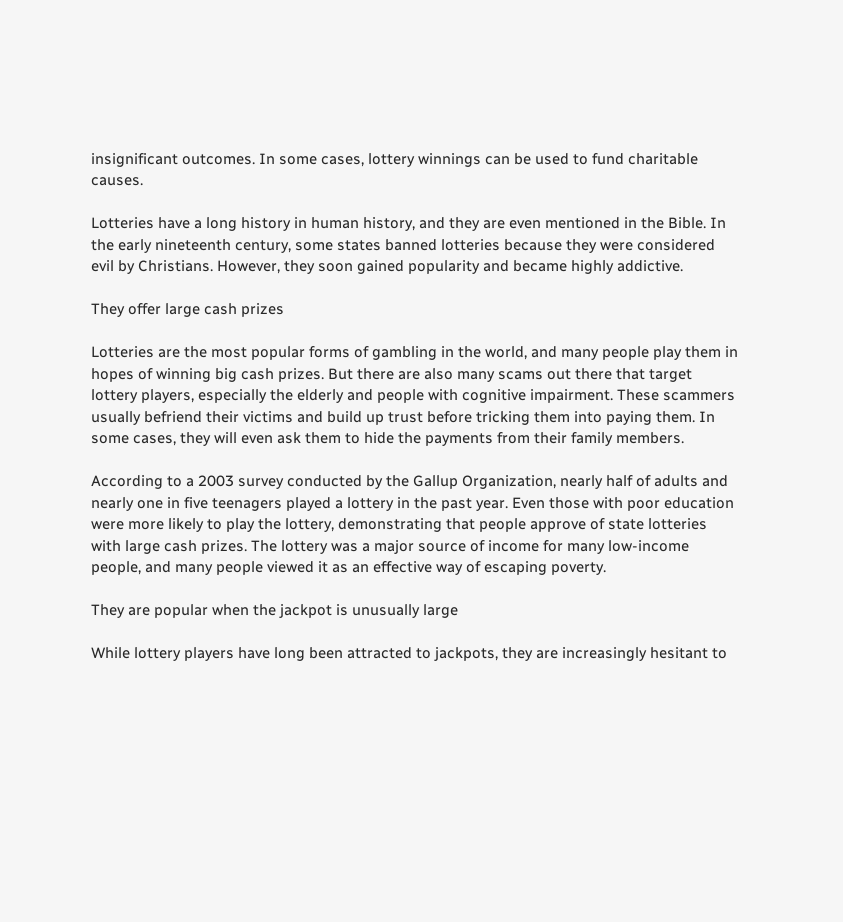insignificant outcomes. In some cases, lottery winnings can be used to fund charitable causes.

Lotteries have a long history in human history, and they are even mentioned in the Bible. In the early nineteenth century, some states banned lotteries because they were considered evil by Christians. However, they soon gained popularity and became highly addictive.

They offer large cash prizes

Lotteries are the most popular forms of gambling in the world, and many people play them in hopes of winning big cash prizes. But there are also many scams out there that target lottery players, especially the elderly and people with cognitive impairment. These scammers usually befriend their victims and build up trust before tricking them into paying them. In some cases, they will even ask them to hide the payments from their family members.

According to a 2003 survey conducted by the Gallup Organization, nearly half of adults and nearly one in five teenagers played a lottery in the past year. Even those with poor education were more likely to play the lottery, demonstrating that people approve of state lotteries with large cash prizes. The lottery was a major source of income for many low-income people, and many people viewed it as an effective way of escaping poverty.

They are popular when the jackpot is unusually large

While lottery players have long been attracted to jackpots, they are increasingly hesitant to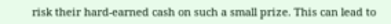risk their hard-earned cash on such a small prize. This can lead to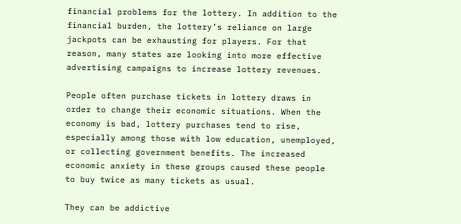financial problems for the lottery. In addition to the financial burden, the lottery’s reliance on large jackpots can be exhausting for players. For that reason, many states are looking into more effective advertising campaigns to increase lottery revenues.

People often purchase tickets in lottery draws in order to change their economic situations. When the economy is bad, lottery purchases tend to rise, especially among those with low education, unemployed, or collecting government benefits. The increased economic anxiety in these groups caused these people to buy twice as many tickets as usual.

They can be addictive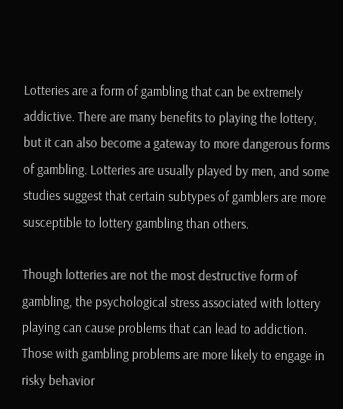Lotteries are a form of gambling that can be extremely addictive. There are many benefits to playing the lottery, but it can also become a gateway to more dangerous forms of gambling. Lotteries are usually played by men, and some studies suggest that certain subtypes of gamblers are more susceptible to lottery gambling than others.

Though lotteries are not the most destructive form of gambling, the psychological stress associated with lottery playing can cause problems that can lead to addiction. Those with gambling problems are more likely to engage in risky behavior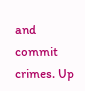and commit crimes. Up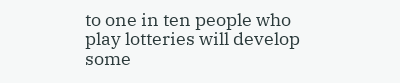to one in ten people who play lotteries will develop some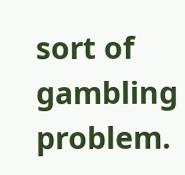sort of gambling problem.